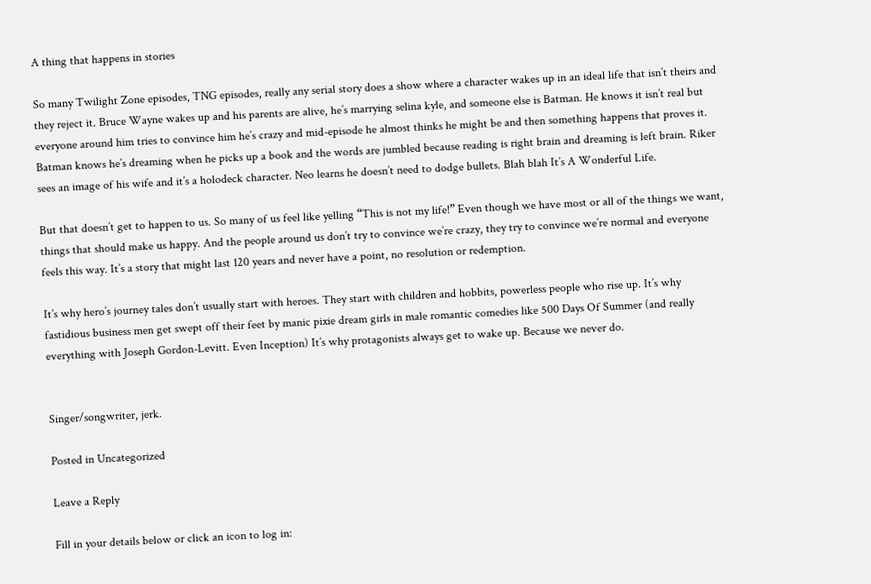A thing that happens in stories

So many Twilight Zone episodes, TNG episodes, really any serial story does a show where a character wakes up in an ideal life that isn’t theirs and they reject it. Bruce Wayne wakes up and his parents are alive, he’s marrying selina kyle, and someone else is Batman. He knows it isn’t real but everyone around him tries to convince him he’s crazy and mid-episode he almost thinks he might be and then something happens that proves it. Batman knows he’s dreaming when he picks up a book and the words are jumbled because reading is right brain and dreaming is left brain. Riker sees an image of his wife and it’s a holodeck character. Neo learns he doesn’t need to dodge bullets. Blah blah It’s A Wonderful Life.

But that doesn’t get to happen to us. So many of us feel like yelling “This is not my life!” Even though we have most or all of the things we want, things that should make us happy. And the people around us don’t try to convince we’re crazy, they try to convince we’re normal and everyone feels this way. It’s a story that might last 120 years and never have a point, no resolution or redemption.

It’s why hero’s journey tales don’t usually start with heroes. They start with children and hobbits, powerless people who rise up. It’s why fastidious business men get swept off their feet by manic pixie dream girls in male romantic comedies like 500 Days Of Summer (and really everything with Joseph Gordon-Levitt. Even Inception) It’s why protagonists always get to wake up. Because we never do.


Singer/songwriter, jerk.

Posted in Uncategorized

Leave a Reply

Fill in your details below or click an icon to log in: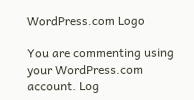WordPress.com Logo

You are commenting using your WordPress.com account. Log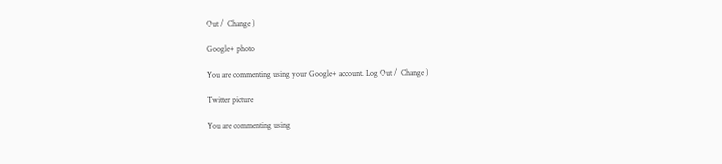Out /  Change )

Google+ photo

You are commenting using your Google+ account. Log Out /  Change )

Twitter picture

You are commenting using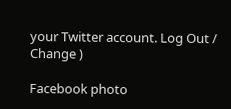your Twitter account. Log Out /  Change )

Facebook photo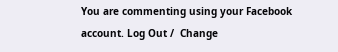You are commenting using your Facebook account. Log Out /  Change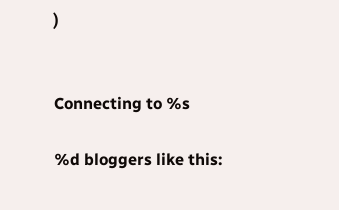)


Connecting to %s

%d bloggers like this: